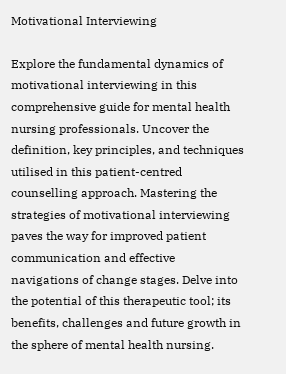Motivational Interviewing

Explore the fundamental dynamics of motivational interviewing in this comprehensive guide for mental health nursing professionals. Uncover the definition, key principles, and techniques utilised in this patient-centred counselling approach. Mastering the strategies of motivational interviewing paves the way for improved patient communication and effective navigations of change stages. Delve into the potential of this therapeutic tool; its benefits, challenges and future growth in the sphere of mental health nursing.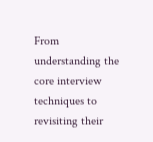From understanding the core interview techniques to revisiting their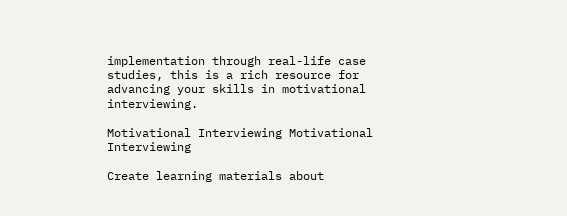implementation through real-life case studies, this is a rich resource for advancing your skills in motivational interviewing.

Motivational Interviewing Motivational Interviewing

Create learning materials about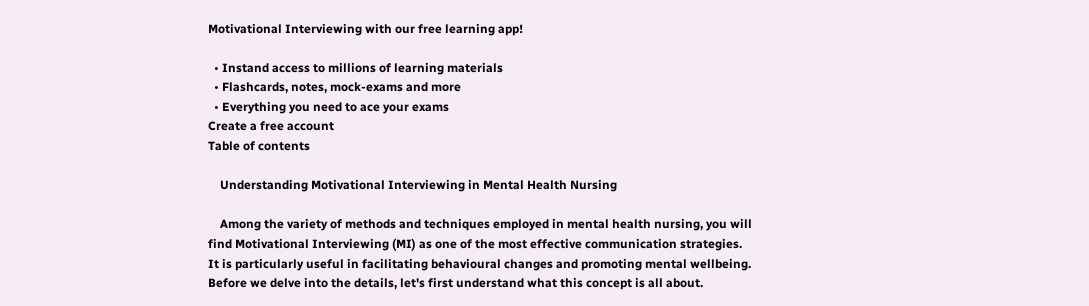Motivational Interviewing with our free learning app!

  • Instand access to millions of learning materials
  • Flashcards, notes, mock-exams and more
  • Everything you need to ace your exams
Create a free account
Table of contents

    Understanding Motivational Interviewing in Mental Health Nursing

    Among the variety of methods and techniques employed in mental health nursing, you will find Motivational Interviewing (MI) as one of the most effective communication strategies. It is particularly useful in facilitating behavioural changes and promoting mental wellbeing. Before we delve into the details, let's first understand what this concept is all about.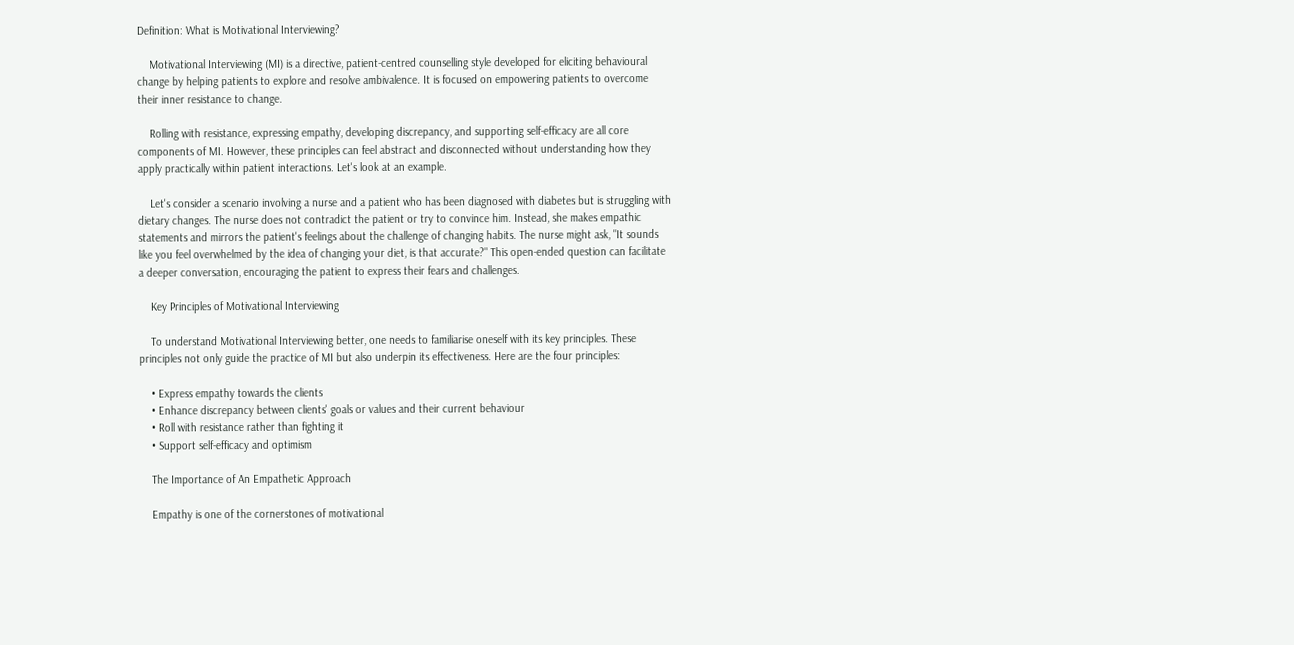Definition: What is Motivational Interviewing?

    Motivational Interviewing (MI) is a directive, patient-centred counselling style developed for eliciting behavioural change by helping patients to explore and resolve ambivalence. It is focused on empowering patients to overcome their inner resistance to change.

    Rolling with resistance, expressing empathy, developing discrepancy, and supporting self-efficacy are all core components of MI. However, these principles can feel abstract and disconnected without understanding how they apply practically within patient interactions. Let's look at an example.

    Let's consider a scenario involving a nurse and a patient who has been diagnosed with diabetes but is struggling with dietary changes. The nurse does not contradict the patient or try to convince him. Instead, she makes empathic statements and mirrors the patient's feelings about the challenge of changing habits. The nurse might ask, "It sounds like you feel overwhelmed by the idea of changing your diet, is that accurate?" This open-ended question can facilitate a deeper conversation, encouraging the patient to express their fears and challenges.

    Key Principles of Motivational Interviewing

    To understand Motivational Interviewing better, one needs to familiarise oneself with its key principles. These principles not only guide the practice of MI but also underpin its effectiveness. Here are the four principles:

    • Express empathy towards the clients
    • Enhance discrepancy between clients' goals or values and their current behaviour
    • Roll with resistance rather than fighting it
    • Support self-efficacy and optimism

    The Importance of An Empathetic Approach

    Empathy is one of the cornerstones of motivational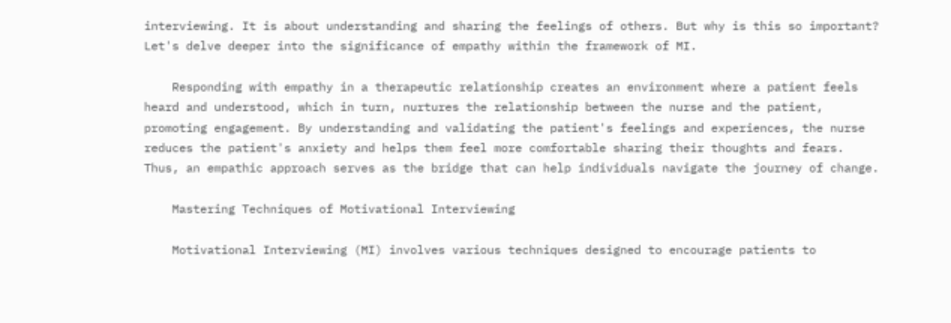interviewing. It is about understanding and sharing the feelings of others. But why is this so important? Let's delve deeper into the significance of empathy within the framework of MI.

    Responding with empathy in a therapeutic relationship creates an environment where a patient feels heard and understood, which in turn, nurtures the relationship between the nurse and the patient, promoting engagement. By understanding and validating the patient's feelings and experiences, the nurse reduces the patient's anxiety and helps them feel more comfortable sharing their thoughts and fears. Thus, an empathic approach serves as the bridge that can help individuals navigate the journey of change.

    Mastering Techniques of Motivational Interviewing

    Motivational Interviewing (MI) involves various techniques designed to encourage patients to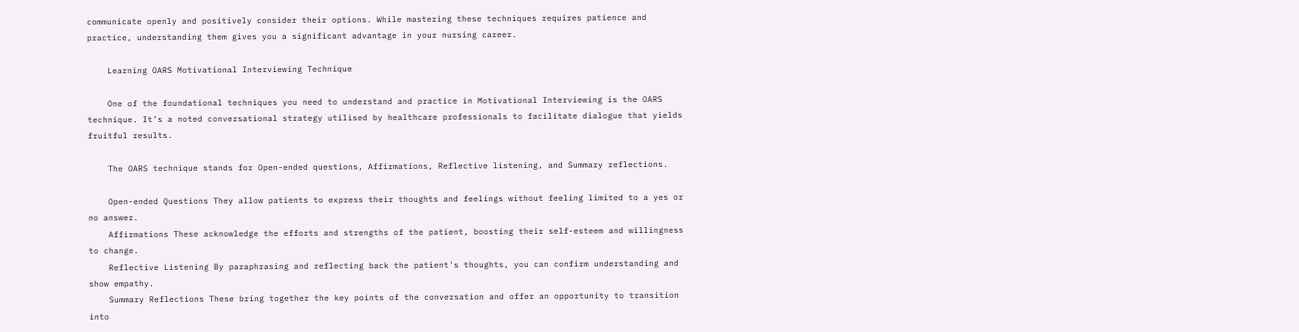communicate openly and positively consider their options. While mastering these techniques requires patience and practice, understanding them gives you a significant advantage in your nursing career.

    Learning OARS Motivational Interviewing Technique

    One of the foundational techniques you need to understand and practice in Motivational Interviewing is the OARS technique. It’s a noted conversational strategy utilised by healthcare professionals to facilitate dialogue that yields fruitful results.

    The OARS technique stands for Open-ended questions, Affirmations, Reflective listening, and Summary reflections.

    Open-ended Questions They allow patients to express their thoughts and feelings without feeling limited to a yes or no answer.
    Affirmations These acknowledge the efforts and strengths of the patient, boosting their self-esteem and willingness to change.
    Reflective Listening By paraphrasing and reflecting back the patient's thoughts, you can confirm understanding and show empathy.
    Summary Reflections These bring together the key points of the conversation and offer an opportunity to transition into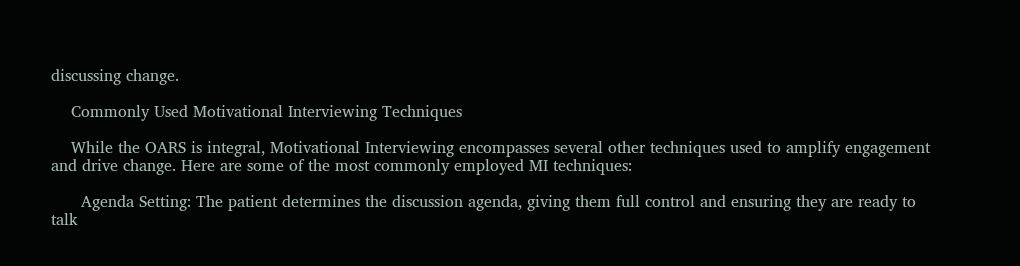discussing change.

    Commonly Used Motivational Interviewing Techniques

    While the OARS is integral, Motivational Interviewing encompasses several other techniques used to amplify engagement and drive change. Here are some of the most commonly employed MI techniques:

      Agenda Setting: The patient determines the discussion agenda, giving them full control and ensuring they are ready to talk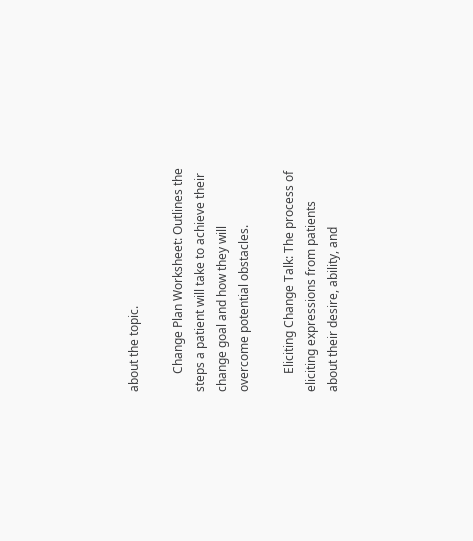about the topic.

      Change Plan Worksheet: Outlines the steps a patient will take to achieve their change goal and how they will overcome potential obstacles.

      Eliciting Change Talk: The process of eliciting expressions from patients about their desire, ability, and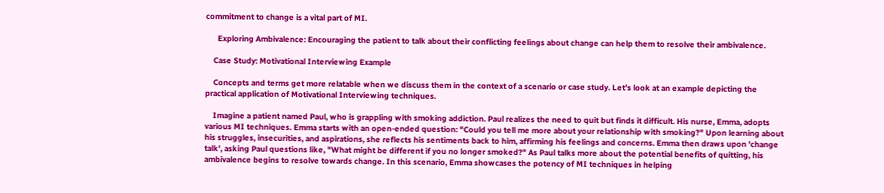commitment to change is a vital part of MI.

      Exploring Ambivalence: Encouraging the patient to talk about their conflicting feelings about change can help them to resolve their ambivalence.

    Case Study: Motivational Interviewing Example

    Concepts and terms get more relatable when we discuss them in the context of a scenario or case study. Let’s look at an example depicting the practical application of Motivational Interviewing techniques.

    Imagine a patient named Paul, who is grappling with smoking addiction. Paul realizes the need to quit but finds it difficult. His nurse, Emma, adopts various MI techniques. Emma starts with an open-ended question: "Could you tell me more about your relationship with smoking?" Upon learning about his struggles, insecurities, and aspirations, she reflects his sentiments back to him, affirming his feelings and concerns. Emma then draws upon 'change talk', asking Paul questions like, "What might be different if you no longer smoked?" As Paul talks more about the potential benefits of quitting, his ambivalence begins to resolve towards change. In this scenario, Emma showcases the potency of MI techniques in helping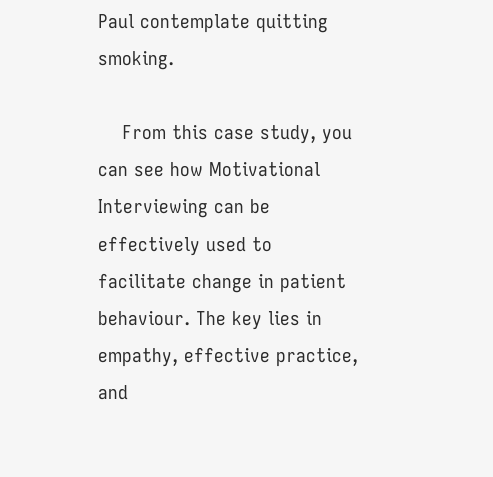Paul contemplate quitting smoking.

    From this case study, you can see how Motivational Interviewing can be effectively used to facilitate change in patient behaviour. The key lies in empathy, effective practice, and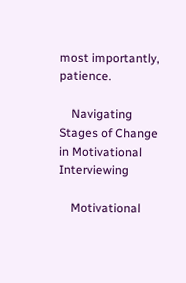most importantly, patience.

    Navigating Stages of Change in Motivational Interviewing

    Motivational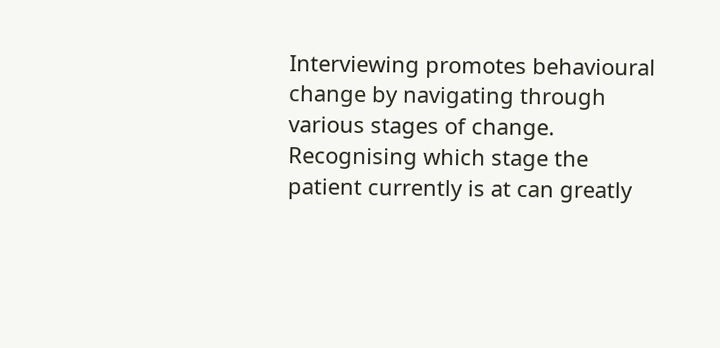Interviewing promotes behavioural change by navigating through various stages of change. Recognising which stage the patient currently is at can greatly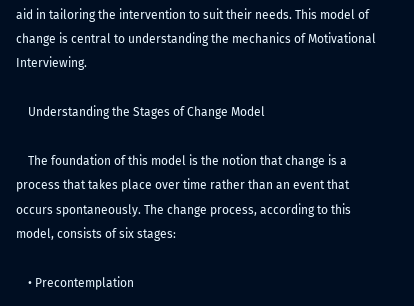aid in tailoring the intervention to suit their needs. This model of change is central to understanding the mechanics of Motivational Interviewing.

    Understanding the Stages of Change Model

    The foundation of this model is the notion that change is a process that takes place over time rather than an event that occurs spontaneously. The change process, according to this model, consists of six stages:

    • Precontemplation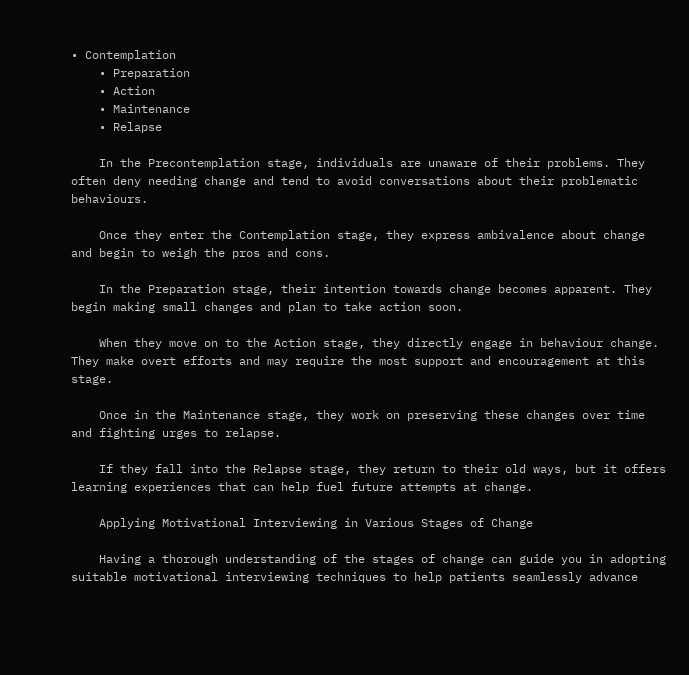• Contemplation
    • Preparation
    • Action
    • Maintenance
    • Relapse

    In the Precontemplation stage, individuals are unaware of their problems. They often deny needing change and tend to avoid conversations about their problematic behaviours.

    Once they enter the Contemplation stage, they express ambivalence about change and begin to weigh the pros and cons.

    In the Preparation stage, their intention towards change becomes apparent. They begin making small changes and plan to take action soon.

    When they move on to the Action stage, they directly engage in behaviour change. They make overt efforts and may require the most support and encouragement at this stage.

    Once in the Maintenance stage, they work on preserving these changes over time and fighting urges to relapse.

    If they fall into the Relapse stage, they return to their old ways, but it offers learning experiences that can help fuel future attempts at change.

    Applying Motivational Interviewing in Various Stages of Change

    Having a thorough understanding of the stages of change can guide you in adopting suitable motivational interviewing techniques to help patients seamlessly advance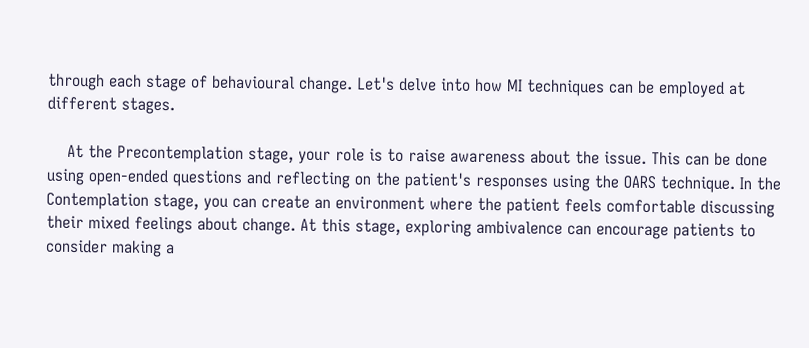through each stage of behavioural change. Let's delve into how MI techniques can be employed at different stages.

    At the Precontemplation stage, your role is to raise awareness about the issue. This can be done using open-ended questions and reflecting on the patient's responses using the OARS technique. In the Contemplation stage, you can create an environment where the patient feels comfortable discussing their mixed feelings about change. At this stage, exploring ambivalence can encourage patients to consider making a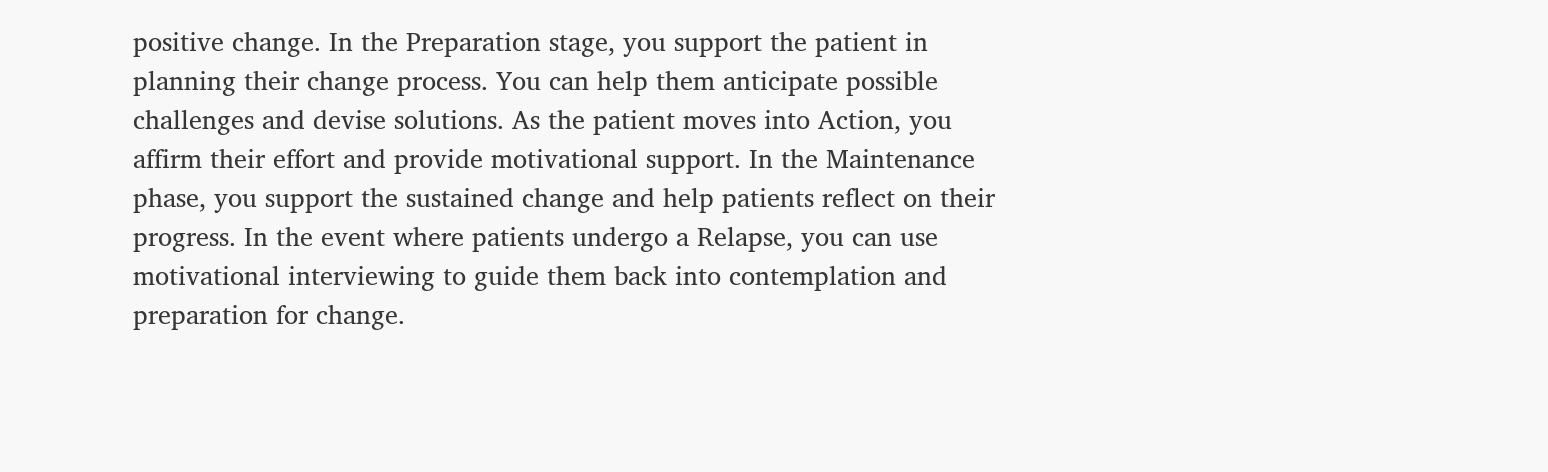positive change. In the Preparation stage, you support the patient in planning their change process. You can help them anticipate possible challenges and devise solutions. As the patient moves into Action, you affirm their effort and provide motivational support. In the Maintenance phase, you support the sustained change and help patients reflect on their progress. In the event where patients undergo a Relapse, you can use motivational interviewing to guide them back into contemplation and preparation for change.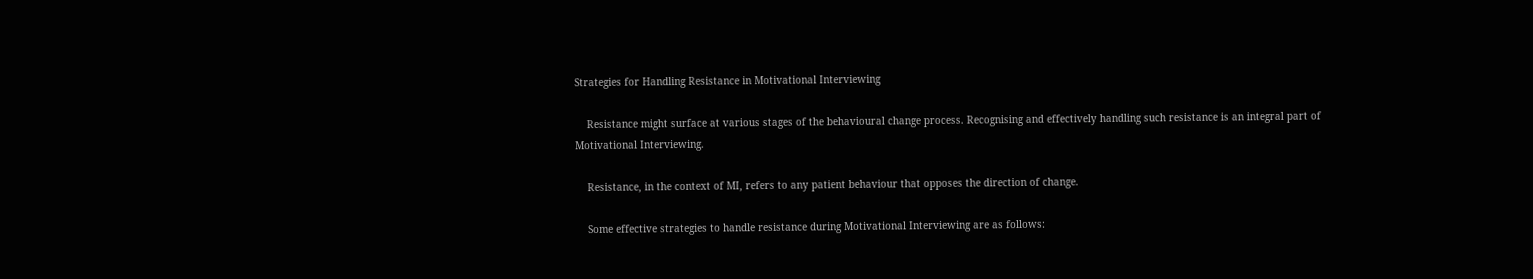Strategies for Handling Resistance in Motivational Interviewing

    Resistance might surface at various stages of the behavioural change process. Recognising and effectively handling such resistance is an integral part of Motivational Interviewing.

    Resistance, in the context of MI, refers to any patient behaviour that opposes the direction of change.

    Some effective strategies to handle resistance during Motivational Interviewing are as follows: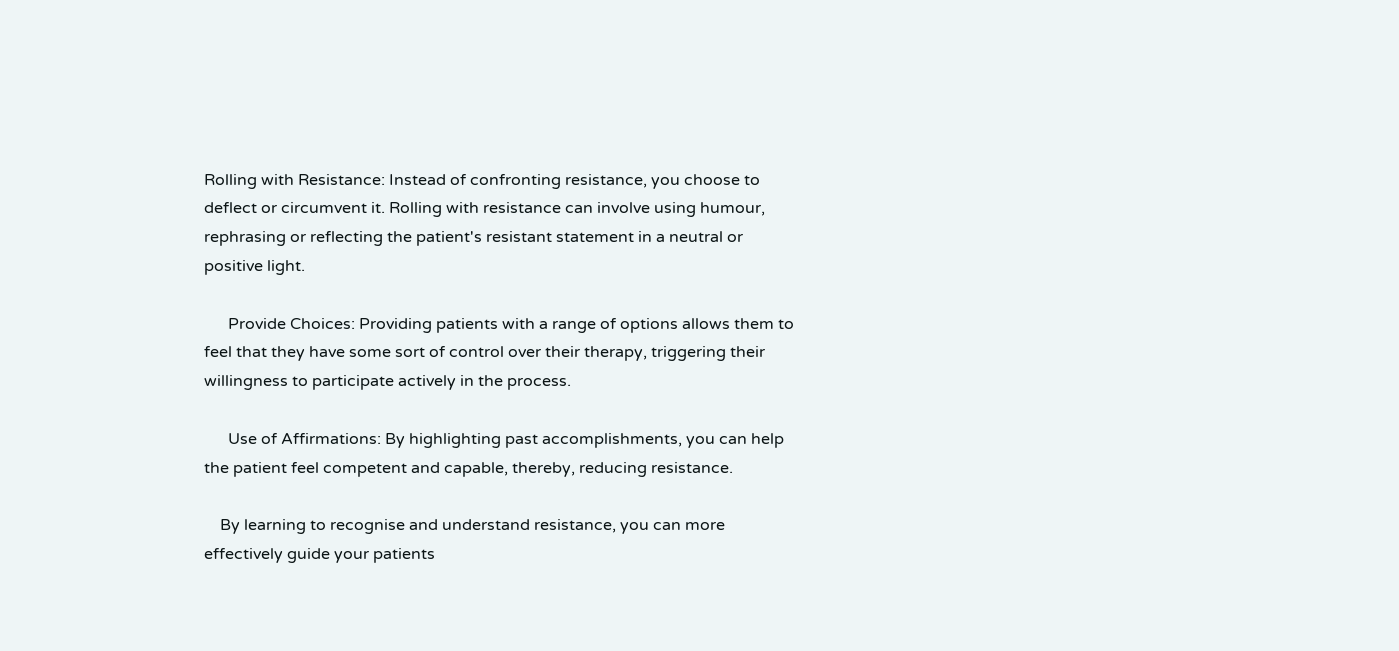Rolling with Resistance: Instead of confronting resistance, you choose to deflect or circumvent it. Rolling with resistance can involve using humour, rephrasing or reflecting the patient's resistant statement in a neutral or positive light.

      Provide Choices: Providing patients with a range of options allows them to feel that they have some sort of control over their therapy, triggering their willingness to participate actively in the process.

      Use of Affirmations: By highlighting past accomplishments, you can help the patient feel competent and capable, thereby, reducing resistance.

    By learning to recognise and understand resistance, you can more effectively guide your patients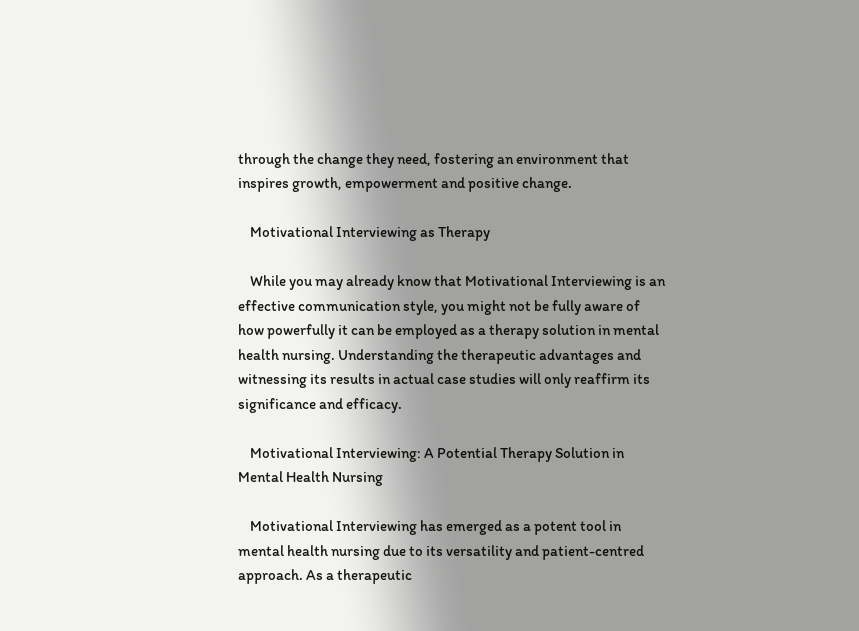through the change they need, fostering an environment that inspires growth, empowerment and positive change.

    Motivational Interviewing as Therapy

    While you may already know that Motivational Interviewing is an effective communication style, you might not be fully aware of how powerfully it can be employed as a therapy solution in mental health nursing. Understanding the therapeutic advantages and witnessing its results in actual case studies will only reaffirm its significance and efficacy.

    Motivational Interviewing: A Potential Therapy Solution in Mental Health Nursing

    Motivational Interviewing has emerged as a potent tool in mental health nursing due to its versatility and patient-centred approach. As a therapeutic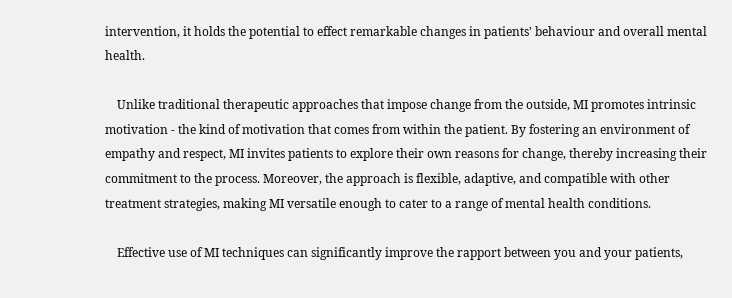intervention, it holds the potential to effect remarkable changes in patients' behaviour and overall mental health.

    Unlike traditional therapeutic approaches that impose change from the outside, MI promotes intrinsic motivation - the kind of motivation that comes from within the patient. By fostering an environment of empathy and respect, MI invites patients to explore their own reasons for change, thereby increasing their commitment to the process. Moreover, the approach is flexible, adaptive, and compatible with other treatment strategies, making MI versatile enough to cater to a range of mental health conditions.

    Effective use of MI techniques can significantly improve the rapport between you and your patients,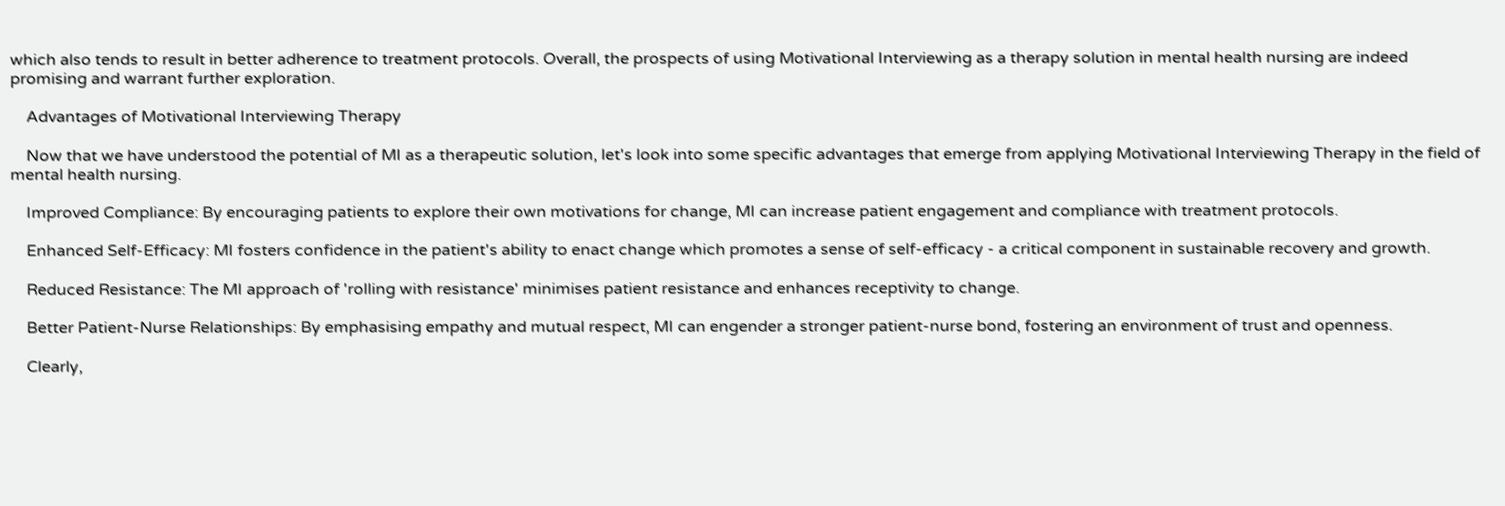which also tends to result in better adherence to treatment protocols. Overall, the prospects of using Motivational Interviewing as a therapy solution in mental health nursing are indeed promising and warrant further exploration.

    Advantages of Motivational Interviewing Therapy

    Now that we have understood the potential of MI as a therapeutic solution, let's look into some specific advantages that emerge from applying Motivational Interviewing Therapy in the field of mental health nursing.

    Improved Compliance: By encouraging patients to explore their own motivations for change, MI can increase patient engagement and compliance with treatment protocols.

    Enhanced Self-Efficacy: MI fosters confidence in the patient's ability to enact change which promotes a sense of self-efficacy - a critical component in sustainable recovery and growth.

    Reduced Resistance: The MI approach of 'rolling with resistance' minimises patient resistance and enhances receptivity to change.

    Better Patient-Nurse Relationships: By emphasising empathy and mutual respect, MI can engender a stronger patient-nurse bond, fostering an environment of trust and openness.

    Clearly,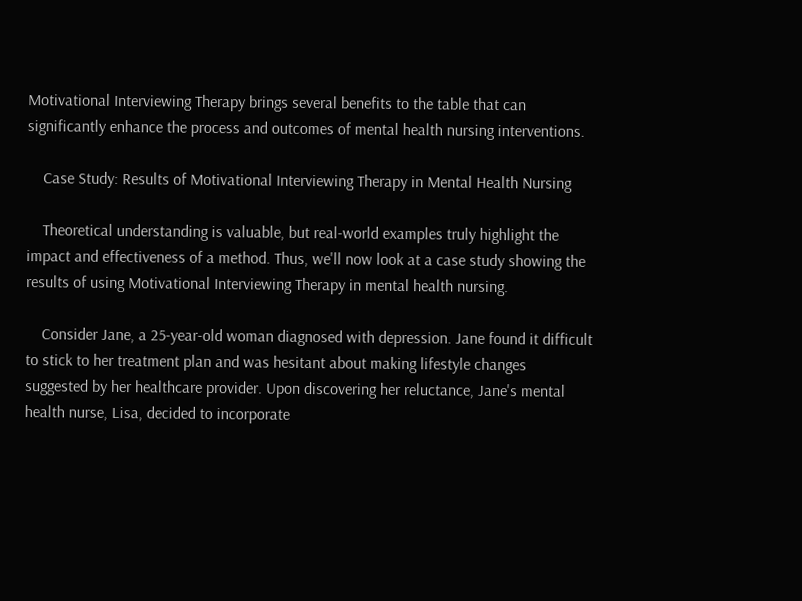Motivational Interviewing Therapy brings several benefits to the table that can significantly enhance the process and outcomes of mental health nursing interventions.

    Case Study: Results of Motivational Interviewing Therapy in Mental Health Nursing

    Theoretical understanding is valuable, but real-world examples truly highlight the impact and effectiveness of a method. Thus, we'll now look at a case study showing the results of using Motivational Interviewing Therapy in mental health nursing.

    Consider Jane, a 25-year-old woman diagnosed with depression. Jane found it difficult to stick to her treatment plan and was hesitant about making lifestyle changes suggested by her healthcare provider. Upon discovering her reluctance, Jane's mental health nurse, Lisa, decided to incorporate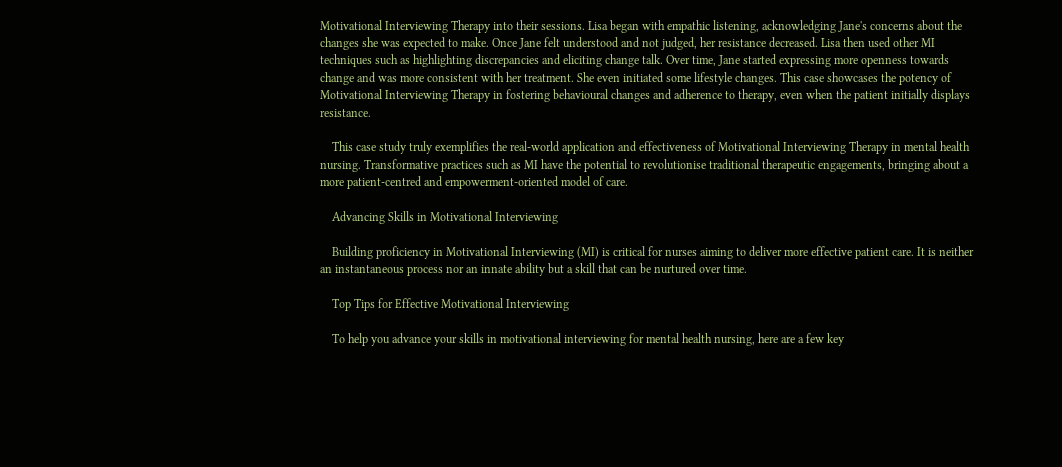Motivational Interviewing Therapy into their sessions. Lisa began with empathic listening, acknowledging Jane's concerns about the changes she was expected to make. Once Jane felt understood and not judged, her resistance decreased. Lisa then used other MI techniques such as highlighting discrepancies and eliciting change talk. Over time, Jane started expressing more openness towards change and was more consistent with her treatment. She even initiated some lifestyle changes. This case showcases the potency of Motivational Interviewing Therapy in fostering behavioural changes and adherence to therapy, even when the patient initially displays resistance.

    This case study truly exemplifies the real-world application and effectiveness of Motivational Interviewing Therapy in mental health nursing. Transformative practices such as MI have the potential to revolutionise traditional therapeutic engagements, bringing about a more patient-centred and empowerment-oriented model of care.

    Advancing Skills in Motivational Interviewing

    Building proficiency in Motivational Interviewing (MI) is critical for nurses aiming to deliver more effective patient care. It is neither an instantaneous process nor an innate ability but a skill that can be nurtured over time.

    Top Tips for Effective Motivational Interviewing

    To help you advance your skills in motivational interviewing for mental health nursing, here are a few key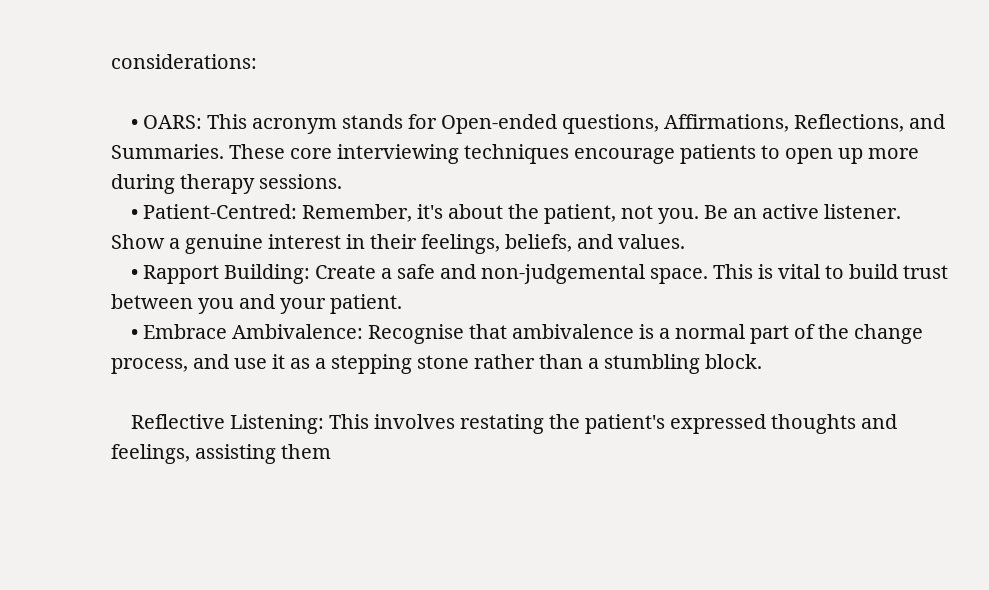considerations:

    • OARS: This acronym stands for Open-ended questions, Affirmations, Reflections, and Summaries. These core interviewing techniques encourage patients to open up more during therapy sessions.
    • Patient-Centred: Remember, it's about the patient, not you. Be an active listener. Show a genuine interest in their feelings, beliefs, and values.
    • Rapport Building: Create a safe and non-judgemental space. This is vital to build trust between you and your patient.
    • Embrace Ambivalence: Recognise that ambivalence is a normal part of the change process, and use it as a stepping stone rather than a stumbling block.

    Reflective Listening: This involves restating the patient's expressed thoughts and feelings, assisting them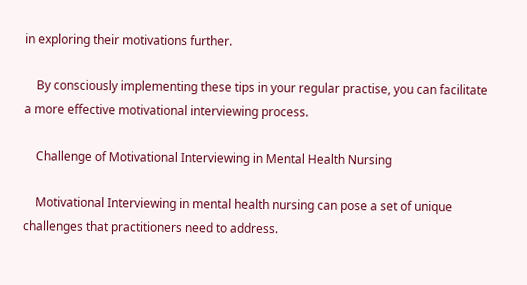in exploring their motivations further.

    By consciously implementing these tips in your regular practise, you can facilitate a more effective motivational interviewing process.

    Challenge of Motivational Interviewing in Mental Health Nursing

    Motivational Interviewing in mental health nursing can pose a set of unique challenges that practitioners need to address.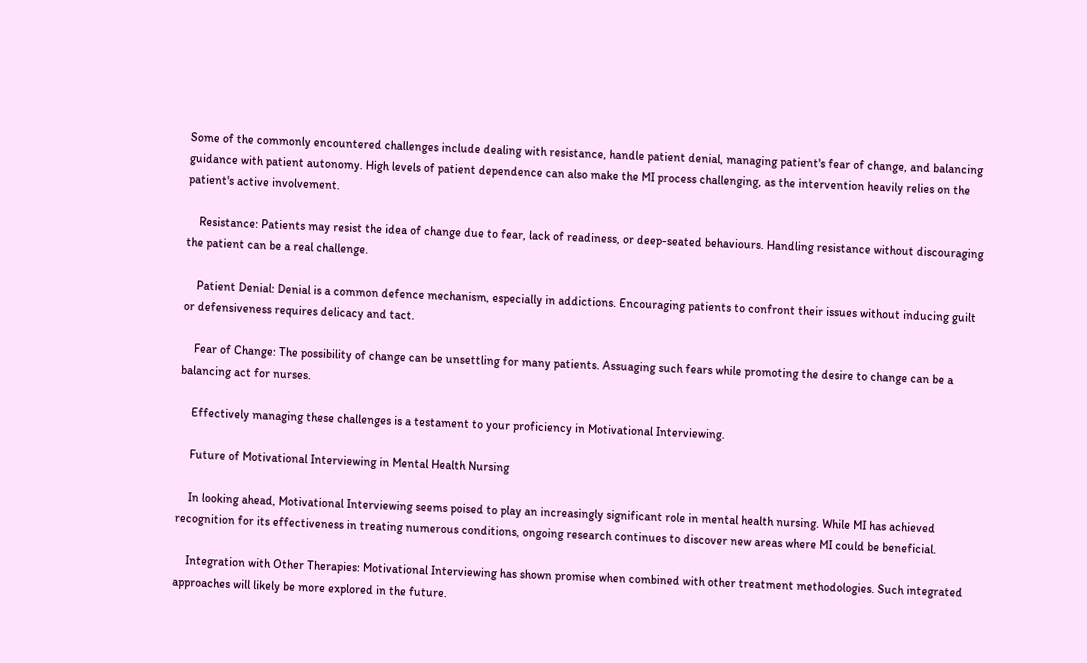Some of the commonly encountered challenges include dealing with resistance, handle patient denial, managing patient's fear of change, and balancing guidance with patient autonomy. High levels of patient dependence can also make the MI process challenging, as the intervention heavily relies on the patient's active involvement.

    Resistance: Patients may resist the idea of change due to fear, lack of readiness, or deep-seated behaviours. Handling resistance without discouraging the patient can be a real challenge.

    Patient Denial: Denial is a common defence mechanism, especially in addictions. Encouraging patients to confront their issues without inducing guilt or defensiveness requires delicacy and tact.

    Fear of Change: The possibility of change can be unsettling for many patients. Assuaging such fears while promoting the desire to change can be a balancing act for nurses.

    Effectively managing these challenges is a testament to your proficiency in Motivational Interviewing.

    Future of Motivational Interviewing in Mental Health Nursing

    In looking ahead, Motivational Interviewing seems poised to play an increasingly significant role in mental health nursing. While MI has achieved recognition for its effectiveness in treating numerous conditions, ongoing research continues to discover new areas where MI could be beneficial.

    Integration with Other Therapies: Motivational Interviewing has shown promise when combined with other treatment methodologies. Such integrated approaches will likely be more explored in the future.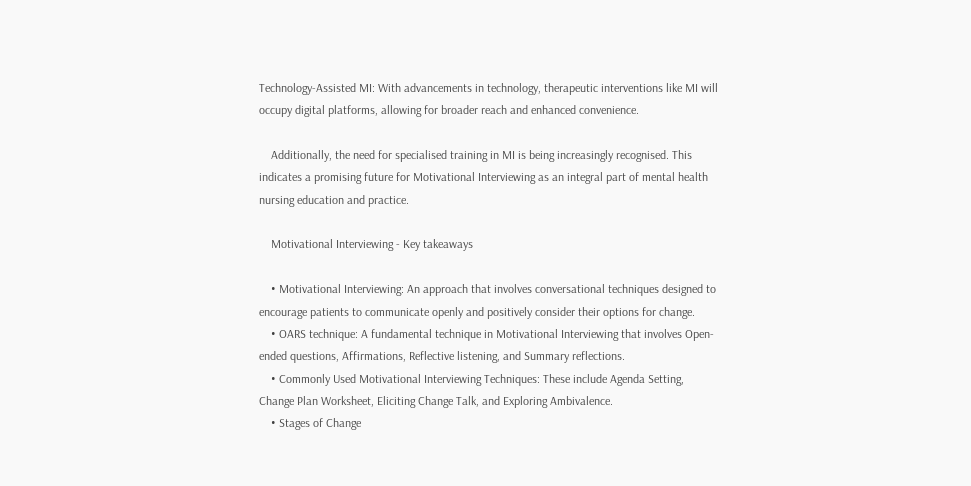Technology-Assisted MI: With advancements in technology, therapeutic interventions like MI will occupy digital platforms, allowing for broader reach and enhanced convenience.

    Additionally, the need for specialised training in MI is being increasingly recognised. This indicates a promising future for Motivational Interviewing as an integral part of mental health nursing education and practice.

    Motivational Interviewing - Key takeaways

    • Motivational Interviewing: An approach that involves conversational techniques designed to encourage patients to communicate openly and positively consider their options for change.
    • OARS technique: A fundamental technique in Motivational Interviewing that involves Open-ended questions, Affirmations, Reflective listening, and Summary reflections.
    • Commonly Used Motivational Interviewing Techniques: These include Agenda Setting, Change Plan Worksheet, Eliciting Change Talk, and Exploring Ambivalence.
    • Stages of Change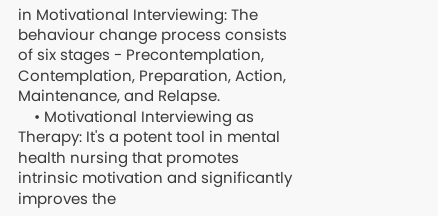in Motivational Interviewing: The behaviour change process consists of six stages - Precontemplation, Contemplation, Preparation, Action, Maintenance, and Relapse.
    • Motivational Interviewing as Therapy: It's a potent tool in mental health nursing that promotes intrinsic motivation and significantly improves the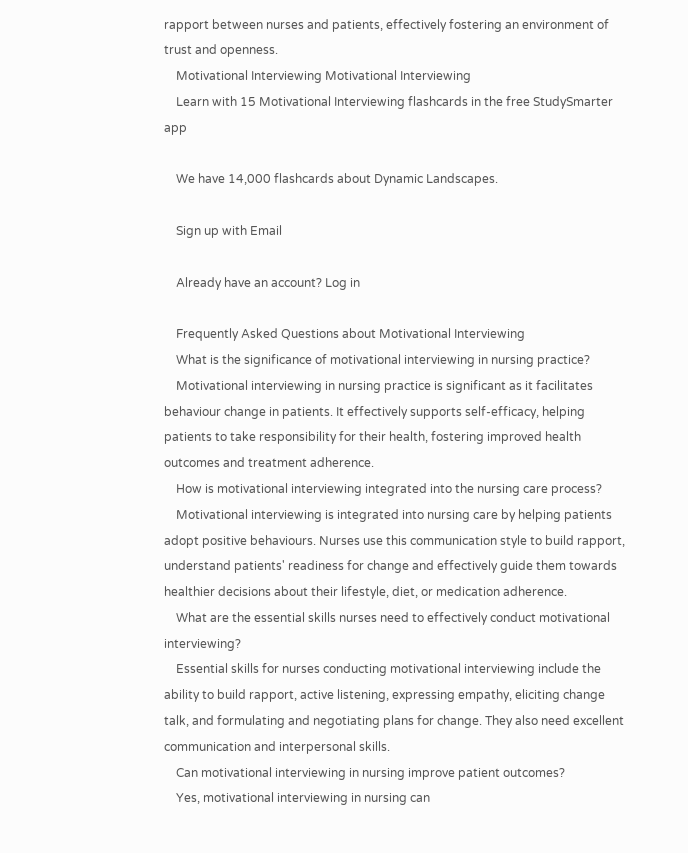rapport between nurses and patients, effectively fostering an environment of trust and openness.
    Motivational Interviewing Motivational Interviewing
    Learn with 15 Motivational Interviewing flashcards in the free StudySmarter app

    We have 14,000 flashcards about Dynamic Landscapes.

    Sign up with Email

    Already have an account? Log in

    Frequently Asked Questions about Motivational Interviewing
    What is the significance of motivational interviewing in nursing practice?
    Motivational interviewing in nursing practice is significant as it facilitates behaviour change in patients. It effectively supports self-efficacy, helping patients to take responsibility for their health, fostering improved health outcomes and treatment adherence.
    How is motivational interviewing integrated into the nursing care process?
    Motivational interviewing is integrated into nursing care by helping patients adopt positive behaviours. Nurses use this communication style to build rapport, understand patients' readiness for change and effectively guide them towards healthier decisions about their lifestyle, diet, or medication adherence.
    What are the essential skills nurses need to effectively conduct motivational interviewing?
    Essential skills for nurses conducting motivational interviewing include the ability to build rapport, active listening, expressing empathy, eliciting change talk, and formulating and negotiating plans for change. They also need excellent communication and interpersonal skills.
    Can motivational interviewing in nursing improve patient outcomes?
    Yes, motivational interviewing in nursing can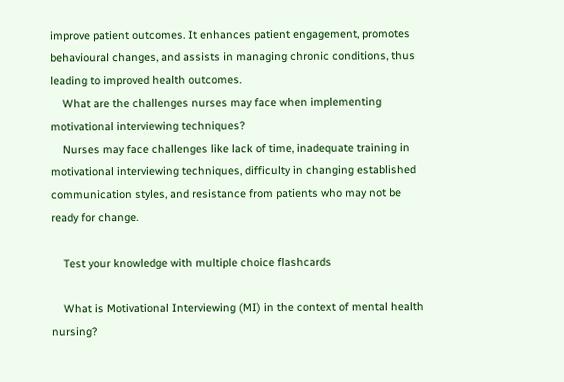improve patient outcomes. It enhances patient engagement, promotes behavioural changes, and assists in managing chronic conditions, thus leading to improved health outcomes.
    What are the challenges nurses may face when implementing motivational interviewing techniques?
    Nurses may face challenges like lack of time, inadequate training in motivational interviewing techniques, difficulty in changing established communication styles, and resistance from patients who may not be ready for change.

    Test your knowledge with multiple choice flashcards

    What is Motivational Interviewing (MI) in the context of mental health nursing?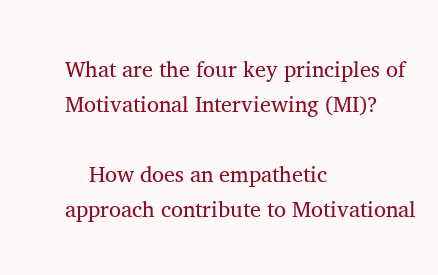What are the four key principles of Motivational Interviewing (MI)?

    How does an empathetic approach contribute to Motivational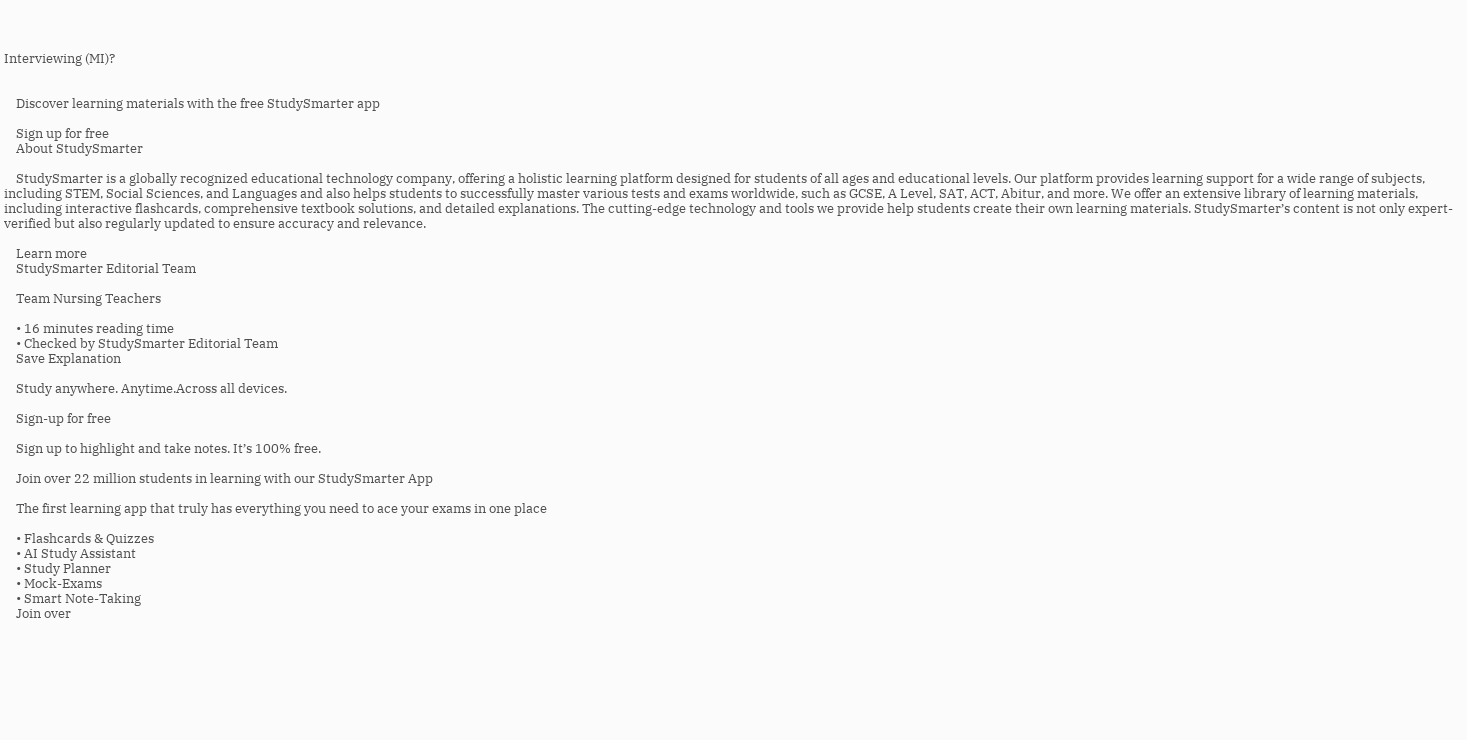Interviewing (MI)?


    Discover learning materials with the free StudySmarter app

    Sign up for free
    About StudySmarter

    StudySmarter is a globally recognized educational technology company, offering a holistic learning platform designed for students of all ages and educational levels. Our platform provides learning support for a wide range of subjects, including STEM, Social Sciences, and Languages and also helps students to successfully master various tests and exams worldwide, such as GCSE, A Level, SAT, ACT, Abitur, and more. We offer an extensive library of learning materials, including interactive flashcards, comprehensive textbook solutions, and detailed explanations. The cutting-edge technology and tools we provide help students create their own learning materials. StudySmarter’s content is not only expert-verified but also regularly updated to ensure accuracy and relevance.

    Learn more
    StudySmarter Editorial Team

    Team Nursing Teachers

    • 16 minutes reading time
    • Checked by StudySmarter Editorial Team
    Save Explanation

    Study anywhere. Anytime.Across all devices.

    Sign-up for free

    Sign up to highlight and take notes. It’s 100% free.

    Join over 22 million students in learning with our StudySmarter App

    The first learning app that truly has everything you need to ace your exams in one place

    • Flashcards & Quizzes
    • AI Study Assistant
    • Study Planner
    • Mock-Exams
    • Smart Note-Taking
    Join over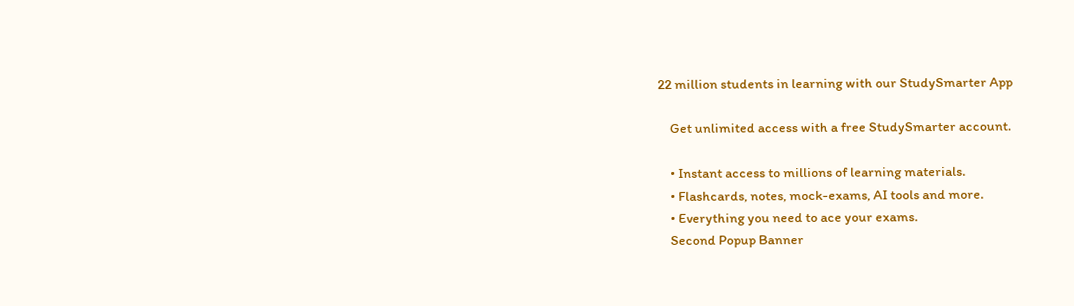22 million students in learning with our StudySmarter App

    Get unlimited access with a free StudySmarter account.

    • Instant access to millions of learning materials.
    • Flashcards, notes, mock-exams, AI tools and more.
    • Everything you need to ace your exams.
    Second Popup Banner